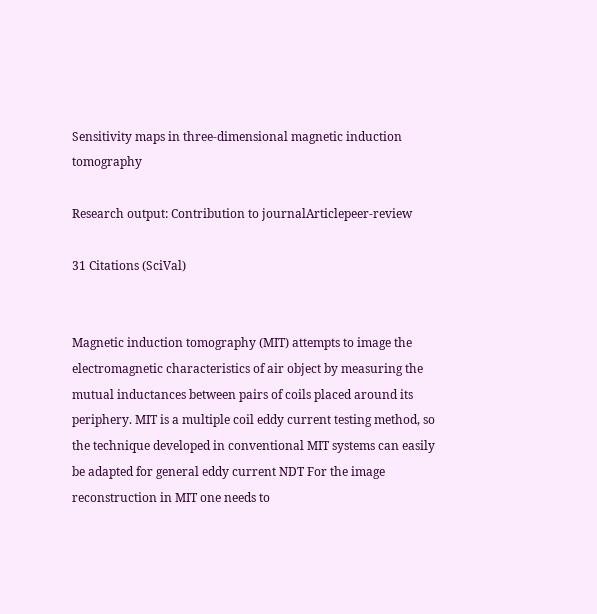Sensitivity maps in three-dimensional magnetic induction tomography

Research output: Contribution to journalArticlepeer-review

31 Citations (SciVal)


Magnetic induction tomography (MIT) attempts to image the electromagnetic characteristics of air object by measuring the mutual inductances between pairs of coils placed around its periphery. MIT is a multiple coil eddy current testing method, so the technique developed in conventional MIT systems can easily be adapted for general eddy current NDT For the image reconstruction in MIT one needs to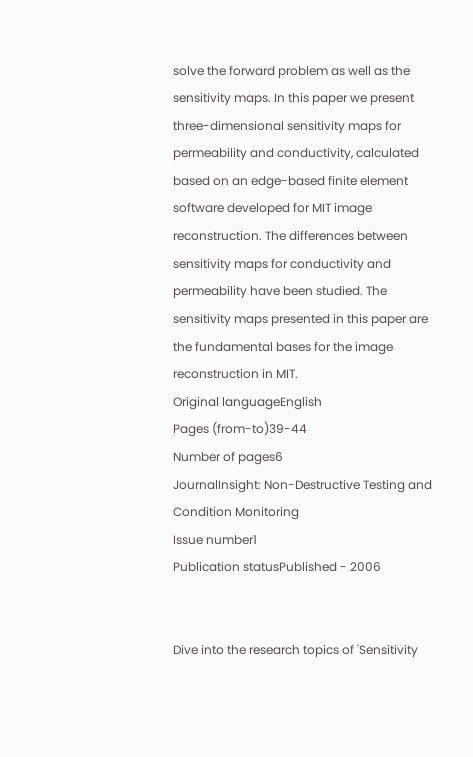solve the forward problem as well as the sensitivity maps. In this paper we present three-dimensional sensitivity maps for permeability and conductivity, calculated based on an edge-based finite element software developed for MIT image reconstruction. The differences between sensitivity maps for conductivity and permeability have been studied. The sensitivity maps presented in this paper are the fundamental bases for the image reconstruction in MIT.
Original languageEnglish
Pages (from-to)39-44
Number of pages6
JournalInsight: Non-Destructive Testing and Condition Monitoring
Issue number1
Publication statusPublished - 2006


Dive into the research topics of 'Sensitivity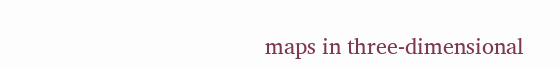maps in three-dimensional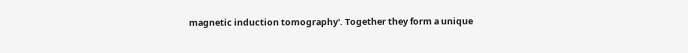magnetic induction tomography'. Together they form a unique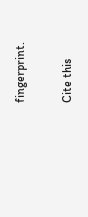fingerprint.

Cite this